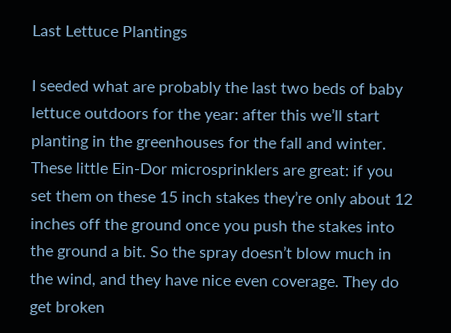Last Lettuce Plantings

I seeded what are probably the last two beds of baby lettuce outdoors for the year: after this we’ll start planting in the greenhouses for the fall and winter. These little Ein-Dor microsprinklers are great: if you set them on these 15 inch stakes they’re only about 12 inches off the ground once you push the stakes into the ground a bit. So the spray doesn’t blow much in the wind, and they have nice even coverage. They do get broken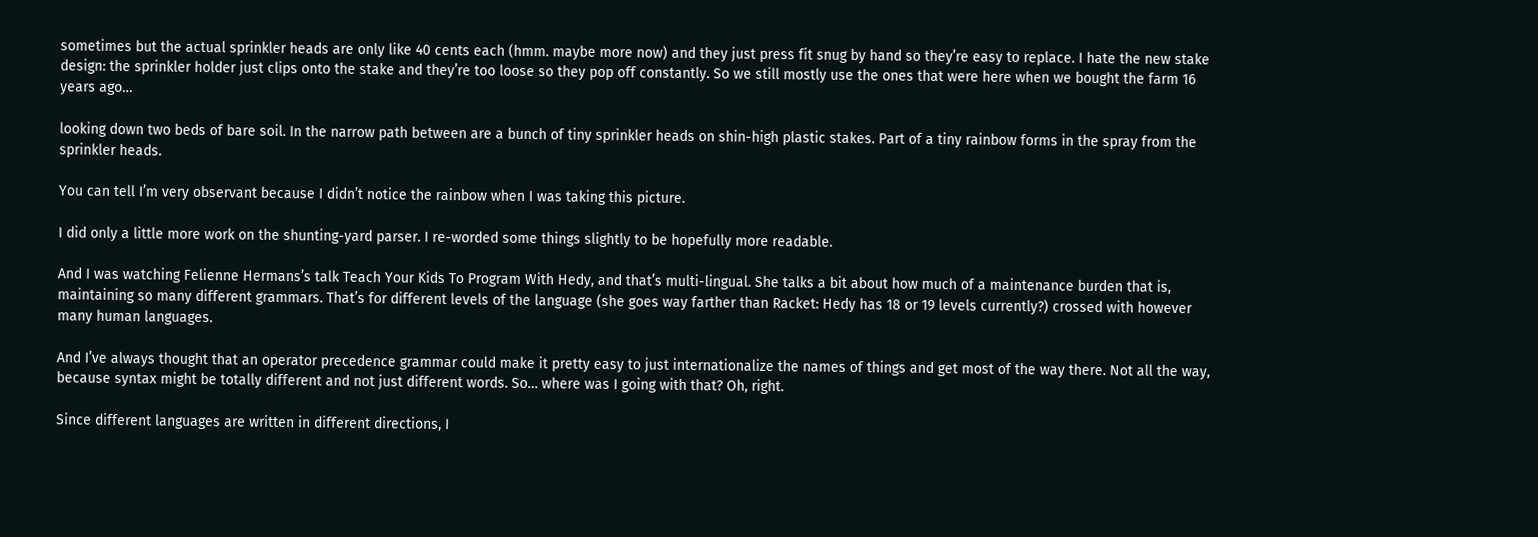sometimes but the actual sprinkler heads are only like 40 cents each (hmm. maybe more now) and they just press fit snug by hand so they’re easy to replace. I hate the new stake design: the sprinkler holder just clips onto the stake and they’re too loose so they pop off constantly. So we still mostly use the ones that were here when we bought the farm 16 years ago…

looking down two beds of bare soil. In the narrow path between are a bunch of tiny sprinkler heads on shin-high plastic stakes. Part of a tiny rainbow forms in the spray from the sprinkler heads.

You can tell I’m very observant because I didn’t notice the rainbow when I was taking this picture.

I did only a little more work on the shunting-yard parser. I re-worded some things slightly to be hopefully more readable.

And I was watching Felienne Hermans’s talk Teach Your Kids To Program With Hedy, and that’s multi-lingual. She talks a bit about how much of a maintenance burden that is, maintaining so many different grammars. That’s for different levels of the language (she goes way farther than Racket: Hedy has 18 or 19 levels currently?) crossed with however many human languages.

And I’ve always thought that an operator precedence grammar could make it pretty easy to just internationalize the names of things and get most of the way there. Not all the way, because syntax might be totally different and not just different words. So… where was I going with that? Oh, right.

Since different languages are written in different directions, I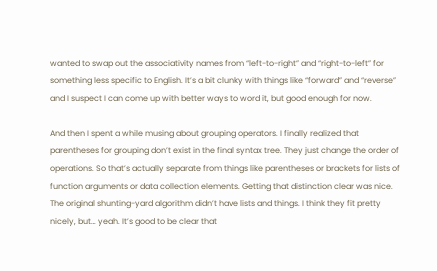wanted to swap out the associativity names from “left-to-right” and “right-to-left” for something less specific to English. It’s a bit clunky with things like “forward” and “reverse” and I suspect I can come up with better ways to word it, but good enough for now.

And then I spent a while musing about grouping operators. I finally realized that parentheses for grouping don’t exist in the final syntax tree. They just change the order of operations. So that’s actually separate from things like parentheses or brackets for lists of function arguments or data collection elements. Getting that distinction clear was nice. The original shunting-yard algorithm didn’t have lists and things. I think they fit pretty nicely, but… yeah. It’s good to be clear that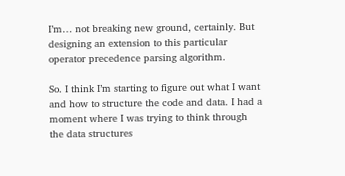I’m… not breaking new ground, certainly. But designing an extension to this particular operator precedence parsing algorithm.

So. I think I’m starting to figure out what I want and how to structure the code and data. I had a moment where I was trying to think through the data structures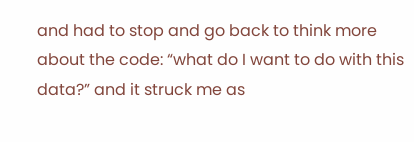and had to stop and go back to think more about the code: “what do I want to do with this data?” and it struck me as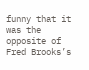funny that it was the opposite of Fred Brooks’s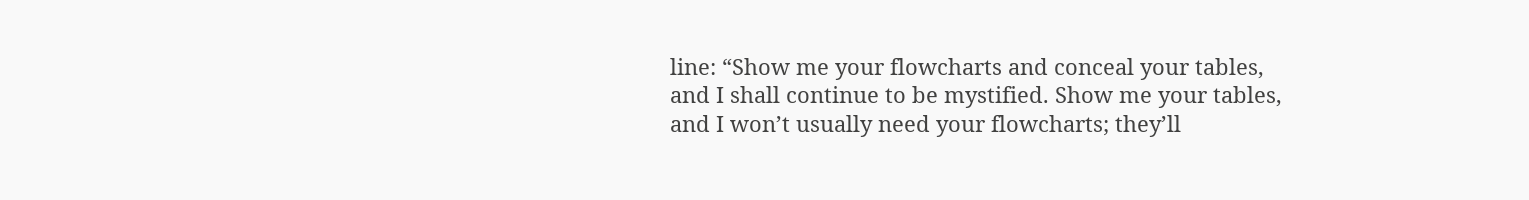line: “Show me your flowcharts and conceal your tables, and I shall continue to be mystified. Show me your tables, and I won’t usually need your flowcharts; they’ll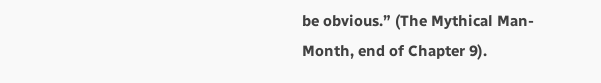be obvious.” (The Mythical Man-Month, end of Chapter 9).